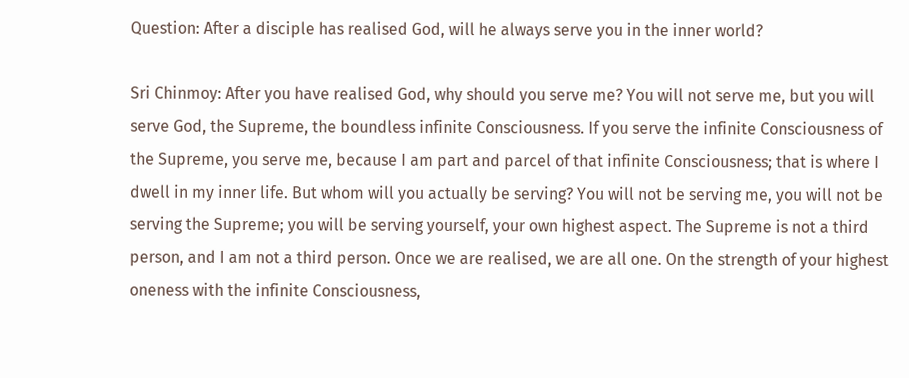Question: After a disciple has realised God, will he always serve you in the inner world?

Sri Chinmoy: After you have realised God, why should you serve me? You will not serve me, but you will serve God, the Supreme, the boundless infinite Consciousness. If you serve the infinite Consciousness of the Supreme, you serve me, because I am part and parcel of that infinite Consciousness; that is where I dwell in my inner life. But whom will you actually be serving? You will not be serving me, you will not be serving the Supreme; you will be serving yourself, your own highest aspect. The Supreme is not a third person, and I am not a third person. Once we are realised, we are all one. On the strength of your highest oneness with the infinite Consciousness,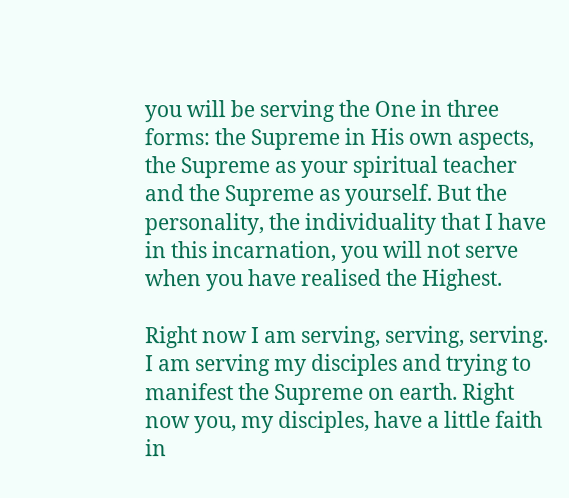you will be serving the One in three forms: the Supreme in His own aspects, the Supreme as your spiritual teacher and the Supreme as yourself. But the personality, the individuality that I have in this incarnation, you will not serve when you have realised the Highest.

Right now I am serving, serving, serving. I am serving my disciples and trying to manifest the Supreme on earth. Right now you, my disciples, have a little faith in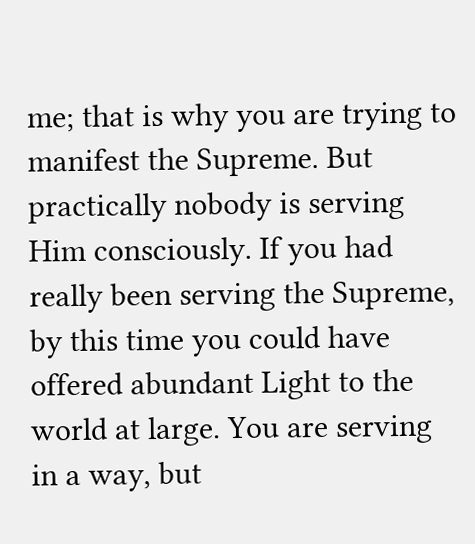me; that is why you are trying to manifest the Supreme. But practically nobody is serving Him consciously. If you had really been serving the Supreme, by this time you could have offered abundant Light to the world at large. You are serving in a way, but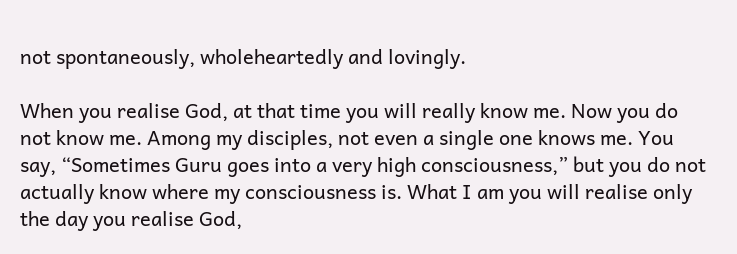not spontaneously, wholeheartedly and lovingly.

When you realise God, at that time you will really know me. Now you do not know me. Among my disciples, not even a single one knows me. You say, “Sometimes Guru goes into a very high consciousness,” but you do not actually know where my consciousness is. What I am you will realise only the day you realise God,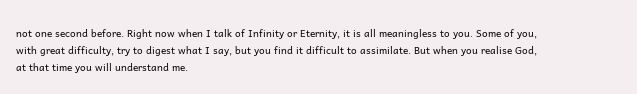not one second before. Right now when I talk of Infinity or Eternity, it is all meaningless to you. Some of you, with great difficulty, try to digest what I say, but you find it difficult to assimilate. But when you realise God, at that time you will understand me.